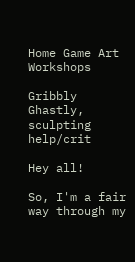Home Game Art Workshops

Gribbly Ghastly, sculpting help/crit

Hey all!

So, I'm a fair way through my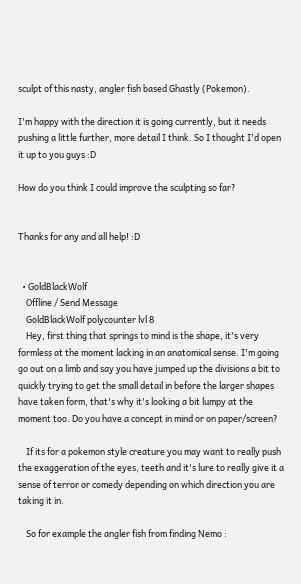sculpt of this nasty, angler fish based Ghastly (Pokemon).

I'm happy with the direction it is going currently, but it needs pushing a little further, more detail I think. So I thought I'd open it up to you guys :D

How do you think I could improve the sculpting so far?


Thanks for any and all help! :D


  • GoldBlackWolf
    Offline / Send Message
    GoldBlackWolf polycounter lvl 8
    Hey, first thing that springs to mind is the shape, it's very formless at the moment lacking in an anatomical sense. I'm going go out on a limb and say you have jumped up the divisions a bit to quickly trying to get the small detail in before the larger shapes have taken form, that's why it's looking a bit lumpy at the moment too. Do you have a concept in mind or on paper/screen?

    If its for a pokemon style creature you may want to really push the exaggeration of the eyes, teeth and it's lure to really give it a sense of terror or comedy depending on which direction you are taking it in.

    So for example the angler fish from finding Nemo :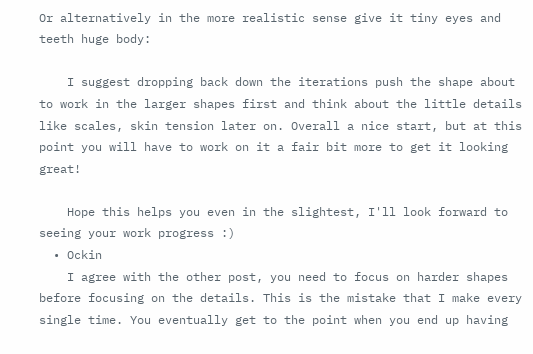Or alternatively in the more realistic sense give it tiny eyes and teeth huge body:

    I suggest dropping back down the iterations push the shape about to work in the larger shapes first and think about the little details like scales, skin tension later on. Overall a nice start, but at this point you will have to work on it a fair bit more to get it looking great!

    Hope this helps you even in the slightest, I'll look forward to seeing your work progress :)
  • Ockin
    I agree with the other post, you need to focus on harder shapes before focusing on the details. This is the mistake that I make every single time. You eventually get to the point when you end up having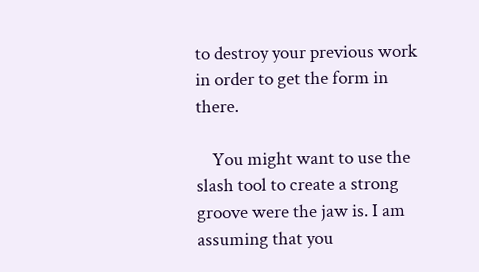to destroy your previous work in order to get the form in there.

    You might want to use the slash tool to create a strong groove were the jaw is. I am assuming that you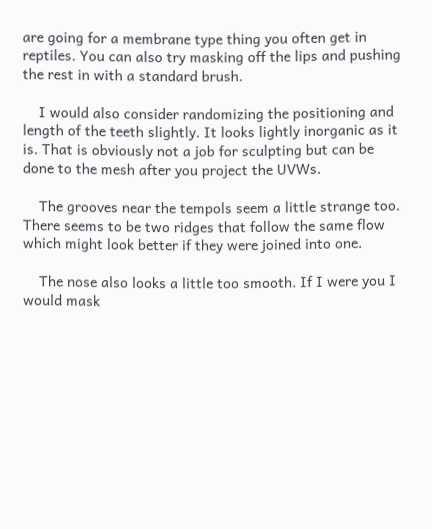are going for a membrane type thing you often get in reptiles. You can also try masking off the lips and pushing the rest in with a standard brush.

    I would also consider randomizing the positioning and length of the teeth slightly. It looks lightly inorganic as it is. That is obviously not a job for sculpting but can be done to the mesh after you project the UVWs.

    The grooves near the tempols seem a little strange too. There seems to be two ridges that follow the same flow which might look better if they were joined into one.

    The nose also looks a little too smooth. If I were you I would mask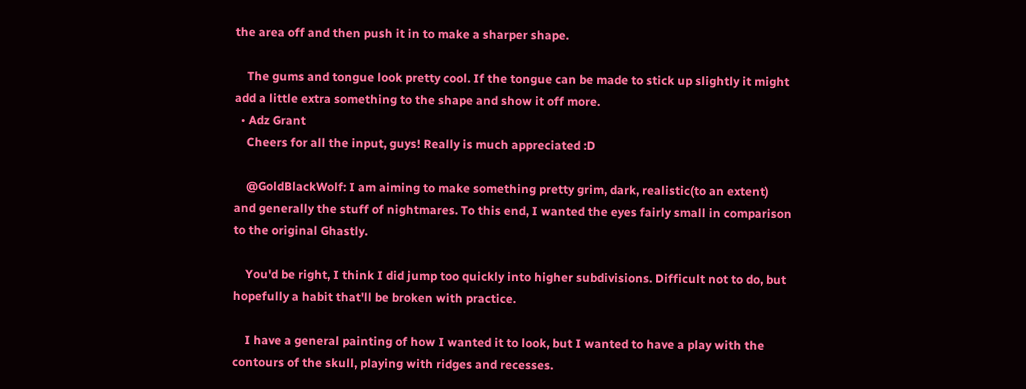the area off and then push it in to make a sharper shape.

    The gums and tongue look pretty cool. If the tongue can be made to stick up slightly it might add a little extra something to the shape and show it off more.
  • Adz Grant
    Cheers for all the input, guys! Really is much appreciated :D

    @GoldBlackWolf: I am aiming to make something pretty grim, dark, realistic(to an extent) and generally the stuff of nightmares. To this end, I wanted the eyes fairly small in comparison to the original Ghastly.

    You'd be right, I think I did jump too quickly into higher subdivisions. Difficult not to do, but hopefully a habit that'll be broken with practice.

    I have a general painting of how I wanted it to look, but I wanted to have a play with the contours of the skull, playing with ridges and recesses.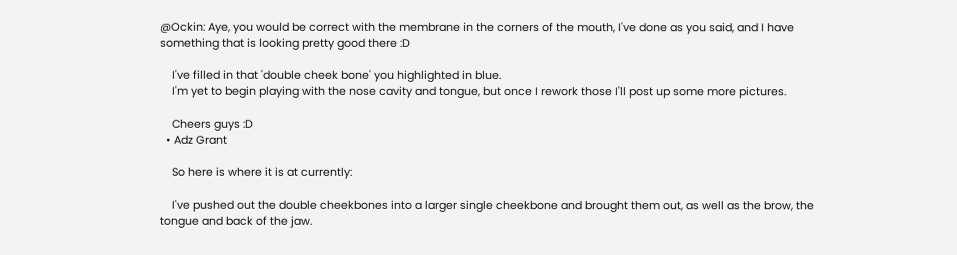@Ockin: Aye, you would be correct with the membrane in the corners of the mouth, I've done as you said, and I have something that is looking pretty good there :D

    I've filled in that 'double cheek bone' you highlighted in blue.
    I'm yet to begin playing with the nose cavity and tongue, but once I rework those I'll post up some more pictures.

    Cheers guys :D
  • Adz Grant

    So here is where it is at currently:

    I've pushed out the double cheekbones into a larger single cheekbone and brought them out, as well as the brow, the tongue and back of the jaw.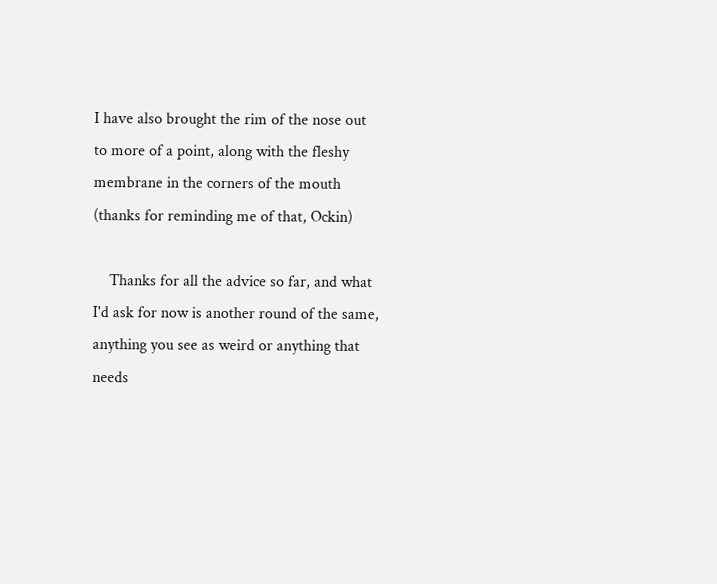I have also brought the rim of the nose out to more of a point, along with the fleshy membrane in the corners of the mouth (thanks for reminding me of that, Ockin)

    Thanks for all the advice so far, and what I'd ask for now is another round of the same, anything you see as weird or anything that needs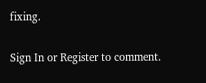fixing.

Sign In or Register to comment.